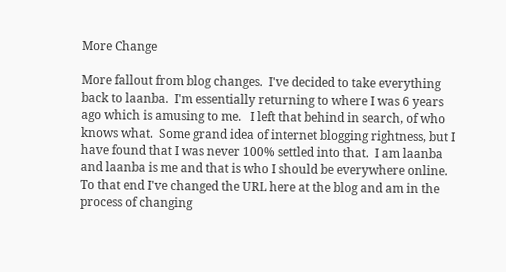More Change

More fallout from blog changes.  I've decided to take everything back to laanba.  I'm essentially returning to where I was 6 years ago which is amusing to me.   I left that behind in search, of who knows what.  Some grand idea of internet blogging rightness, but I have found that I was never 100% settled into that.  I am laanba and laanba is me and that is who I should be everywhere online.  To that end I've changed the URL here at the blog and am in the process of changing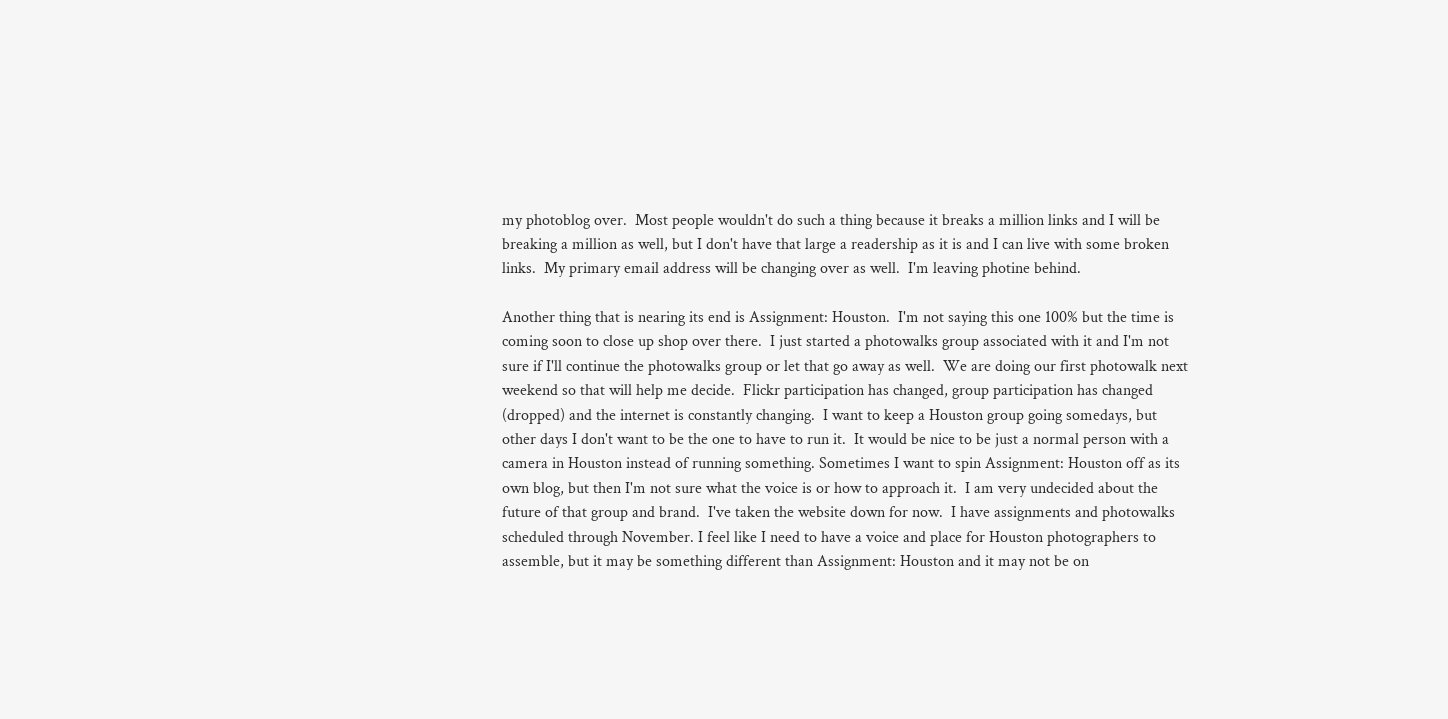my photoblog over.  Most people wouldn't do such a thing because it breaks a million links and I will be breaking a million as well, but I don't have that large a readership as it is and I can live with some broken links.  My primary email address will be changing over as well.  I'm leaving photine behind.

Another thing that is nearing its end is Assignment: Houston.  I'm not saying this one 100% but the time is coming soon to close up shop over there.  I just started a photowalks group associated with it and I'm not sure if I'll continue the photowalks group or let that go away as well.  We are doing our first photowalk next weekend so that will help me decide.  Flickr participation has changed, group participation has changed (dropped) and the internet is constantly changing.  I want to keep a Houston group going somedays, but other days I don't want to be the one to have to run it.  It would be nice to be just a normal person with a camera in Houston instead of running something. Sometimes I want to spin Assignment: Houston off as its own blog, but then I'm not sure what the voice is or how to approach it.  I am very undecided about the future of that group and brand.  I've taken the website down for now.  I have assignments and photowalks scheduled through November. I feel like I need to have a voice and place for Houston photographers to assemble, but it may be something different than Assignment: Houston and it may not be on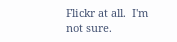Flickr at all.  I'm not sure.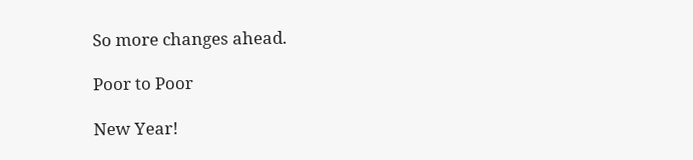So more changes ahead.

Poor to Poor

New Year!